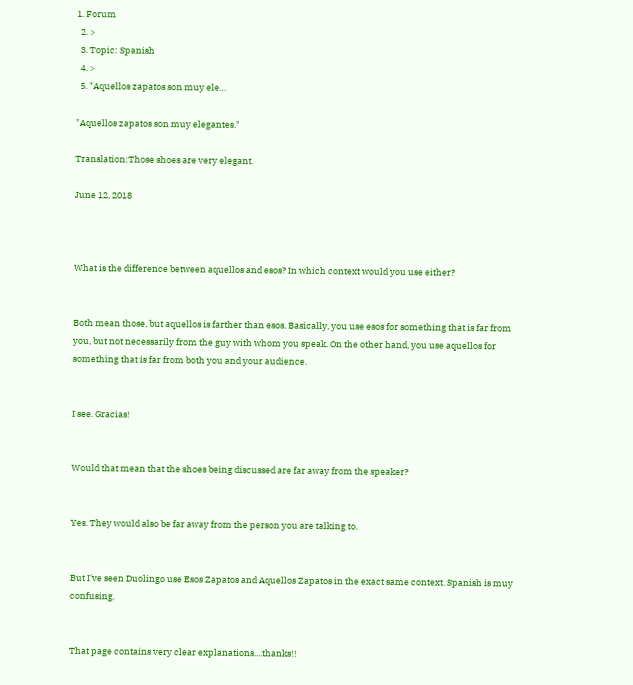1. Forum
  2. >
  3. Topic: Spanish
  4. >
  5. "Aquellos zapatos son muy ele…

"Aquellos zapatos son muy elegantes."

Translation:Those shoes are very elegant.

June 12, 2018



What is the difference between aquellos and esos? In which context would you use either?


Both mean those, but aquellos is farther than esos. Basically, you use esos for something that is far from you, but not necessarily from the guy with whom you speak. On the other hand, you use aquellos for something that is far from both you and your audience.


I see. Gracias!


Would that mean that the shoes being discussed are far away from the speaker?


Yes. They would also be far away from the person you are talking to.


But I've seen Duolingo use Esos Zapatos and Aquellos Zapatos in the exact same context. Spanish is muy confusing.


That page contains very clear explanations....thanks!!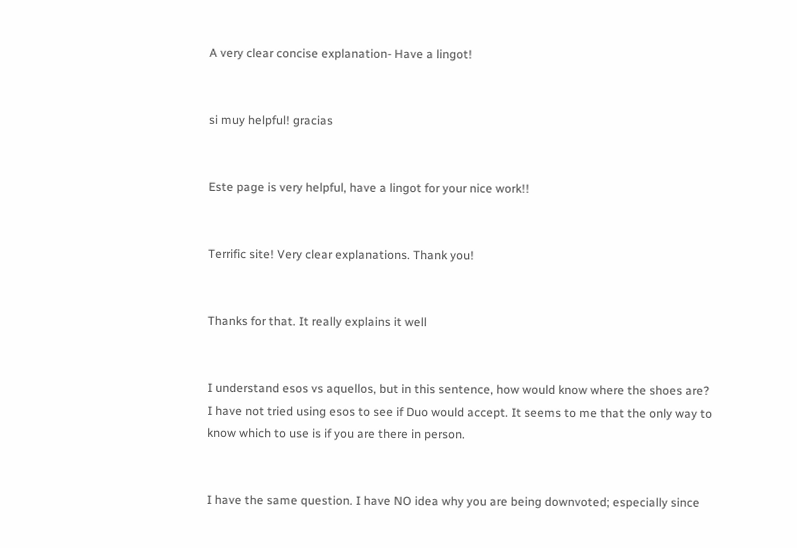A very clear concise explanation- Have a lingot!


si muy helpful! gracias


Este page is very helpful, have a lingot for your nice work!!


Terrific site! Very clear explanations. Thank you!


Thanks for that. It really explains it well


I understand esos vs aquellos, but in this sentence, how would know where the shoes are? I have not tried using esos to see if Duo would accept. It seems to me that the only way to know which to use is if you are there in person.


I have the same question. I have NO idea why you are being downvoted; especially since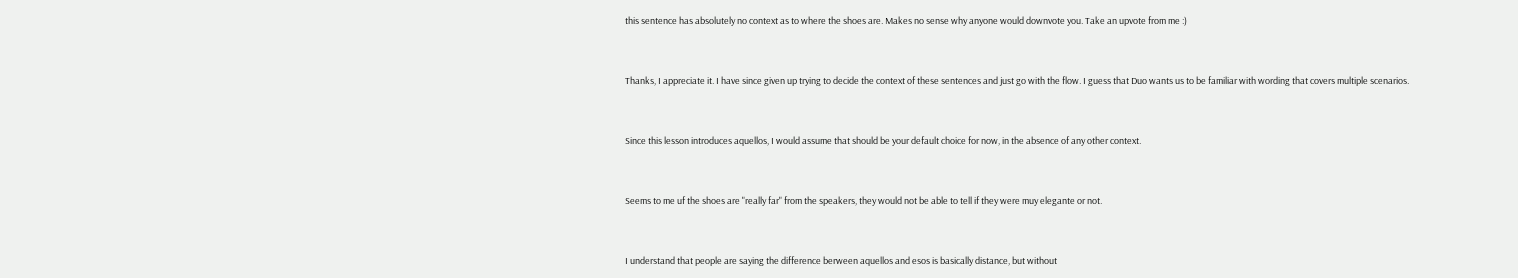this sentence has absolutely no context as to where the shoes are. Makes no sense why anyone would downvote you. Take an upvote from me :)


Thanks, I appreciate it. I have since given up trying to decide the context of these sentences and just go with the flow. I guess that Duo wants us to be familiar with wording that covers multiple scenarios.


Since this lesson introduces aquellos, I would assume that should be your default choice for now, in the absence of any other context.


Seems to me uf the shoes are "really far" from the speakers, they would not be able to tell if they were muy elegante or not.


I understand that people are saying the difference berween aquellos and esos is basically distance, but without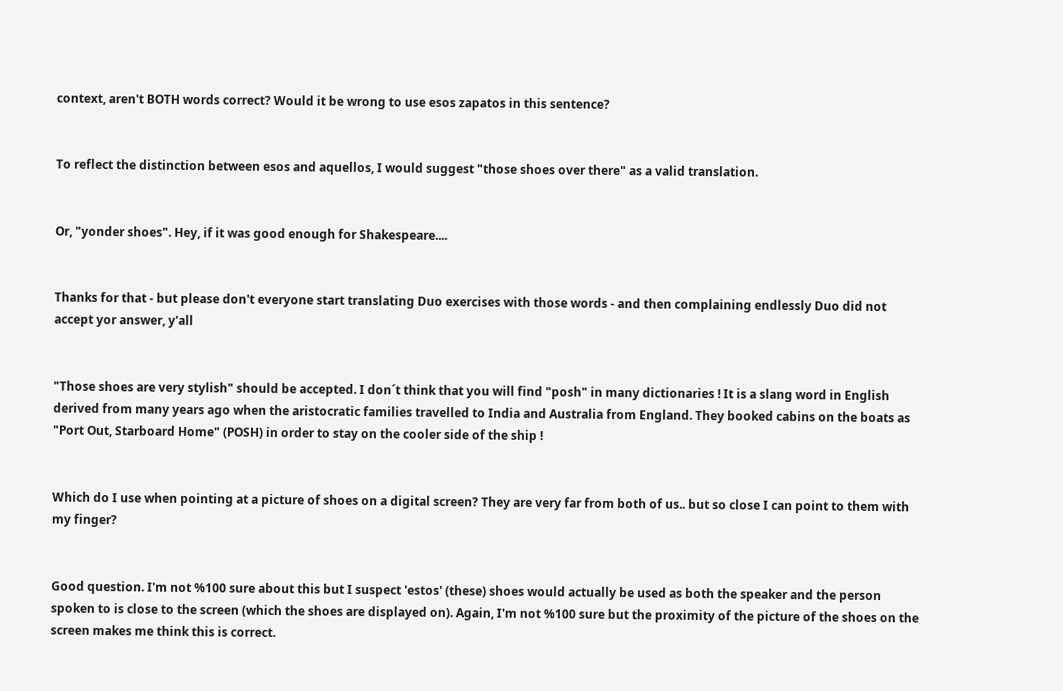context, aren't BOTH words correct? Would it be wrong to use esos zapatos in this sentence?


To reflect the distinction between esos and aquellos, I would suggest "those shoes over there" as a valid translation.


Or, "yonder shoes". Hey, if it was good enough for Shakespeare....


Thanks for that - but please don't everyone start translating Duo exercises with those words - and then complaining endlessly Duo did not accept yor answer, y'all


"Those shoes are very stylish" should be accepted. I don´t think that you will find "posh" in many dictionaries ! It is a slang word in English derived from many years ago when the aristocratic families travelled to India and Australia from England. They booked cabins on the boats as "Port Out, Starboard Home" (POSH) in order to stay on the cooler side of the ship !


Which do I use when pointing at a picture of shoes on a digital screen? They are very far from both of us.. but so close I can point to them with my finger?


Good question. I'm not %100 sure about this but I suspect 'estos' (these) shoes would actually be used as both the speaker and the person spoken to is close to the screen (which the shoes are displayed on). Again, I'm not %100 sure but the proximity of the picture of the shoes on the screen makes me think this is correct.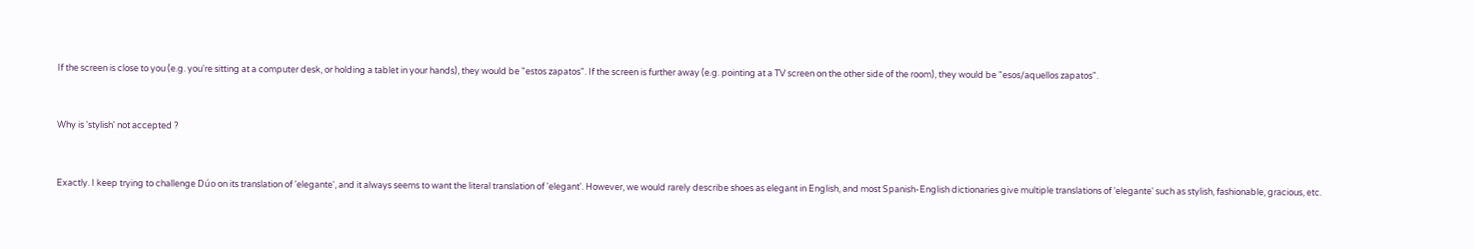If the screen is close to you (e.g. you're sitting at a computer desk, or holding a tablet in your hands), they would be "estos zapatos". If the screen is further away (e.g. pointing at a TV screen on the other side of the room), they would be "esos/aquellos zapatos".


Why is 'stylish' not accepted ?


Exactly. I keep trying to challenge Dúo on its translation of 'elegante', and it always seems to want the literal translation of 'elegant'. However, we would rarely describe shoes as elegant in English, and most Spanish-English dictionaries give multiple translations of 'elegante' such as stylish, fashionable, gracious, etc.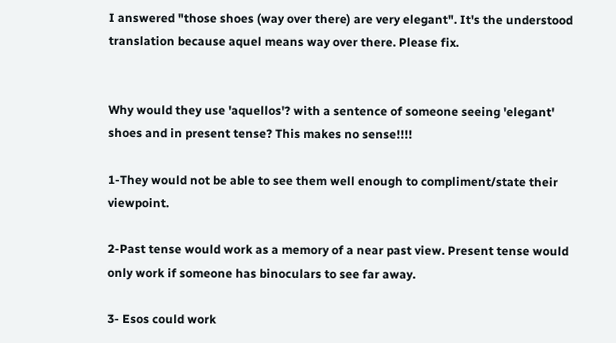I answered "those shoes (way over there) are very elegant". It's the understood translation because aquel means way over there. Please fix.


Why would they use 'aquellos'? with a sentence of someone seeing 'elegant' shoes and in present tense? This makes no sense!!!!

1-They would not be able to see them well enough to compliment/state their viewpoint.

2-Past tense would work as a memory of a near past view. Present tense would only work if someone has binoculars to see far away.

3- Esos could work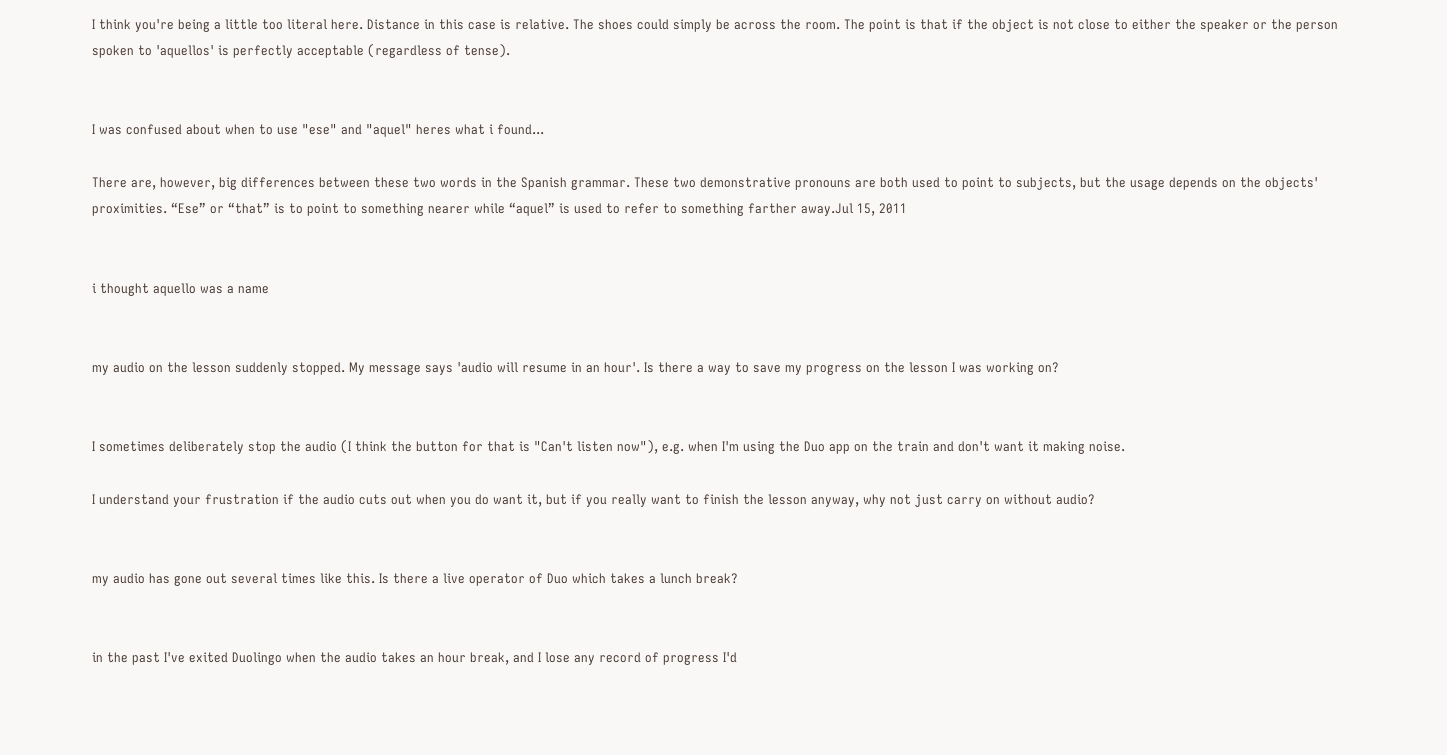I think you're being a little too literal here. Distance in this case is relative. The shoes could simply be across the room. The point is that if the object is not close to either the speaker or the person spoken to 'aquellos' is perfectly acceptable (regardless of tense).


I was confused about when to use "ese" and "aquel" heres what i found...

There are, however, big differences between these two words in the Spanish grammar. These two demonstrative pronouns are both used to point to subjects, but the usage depends on the objects' proximities. “Ese” or “that” is to point to something nearer while “aquel” is used to refer to something farther away.Jul 15, 2011


i thought aquello was a name


my audio on the lesson suddenly stopped. My message says 'audio will resume in an hour'. Is there a way to save my progress on the lesson I was working on?


I sometimes deliberately stop the audio (I think the button for that is "Can't listen now"), e.g. when I'm using the Duo app on the train and don't want it making noise.

I understand your frustration if the audio cuts out when you do want it, but if you really want to finish the lesson anyway, why not just carry on without audio?


my audio has gone out several times like this. Is there a live operator of Duo which takes a lunch break?


in the past I've exited Duolingo when the audio takes an hour break, and I lose any record of progress I'd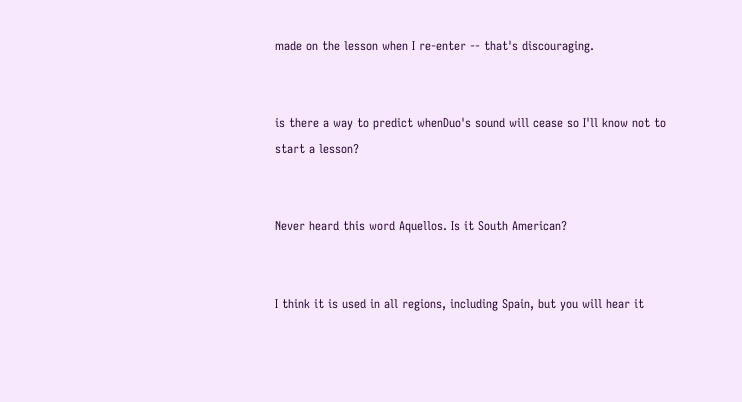made on the lesson when I re-enter -- that's discouraging.


is there a way to predict whenDuo's sound will cease so I'll know not to start a lesson?


Never heard this word Aquellos. Is it South American?


I think it is used in all regions, including Spain, but you will hear it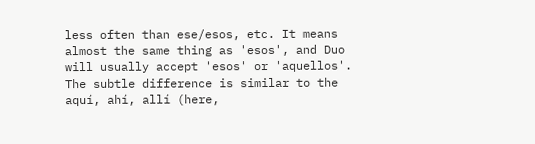less often than ese/esos, etc. It means almost the same thing as 'esos', and Duo will usually accept 'esos' or 'aquellos'. The subtle difference is similar to the aquí, ahí, allí (here,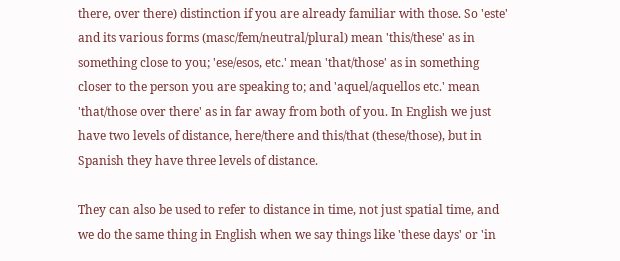there, over there) distinction if you are already familiar with those. So 'este' and its various forms (masc/fem/neutral/plural) mean 'this/these' as in something close to you; 'ese/esos, etc.' mean 'that/those' as in something closer to the person you are speaking to; and 'aquel/aquellos etc.' mean 'that/those over there' as in far away from both of you. In English we just have two levels of distance, here/there and this/that (these/those), but in Spanish they have three levels of distance.

They can also be used to refer to distance in time, not just spatial time, and we do the same thing in English when we say things like 'these days' or 'in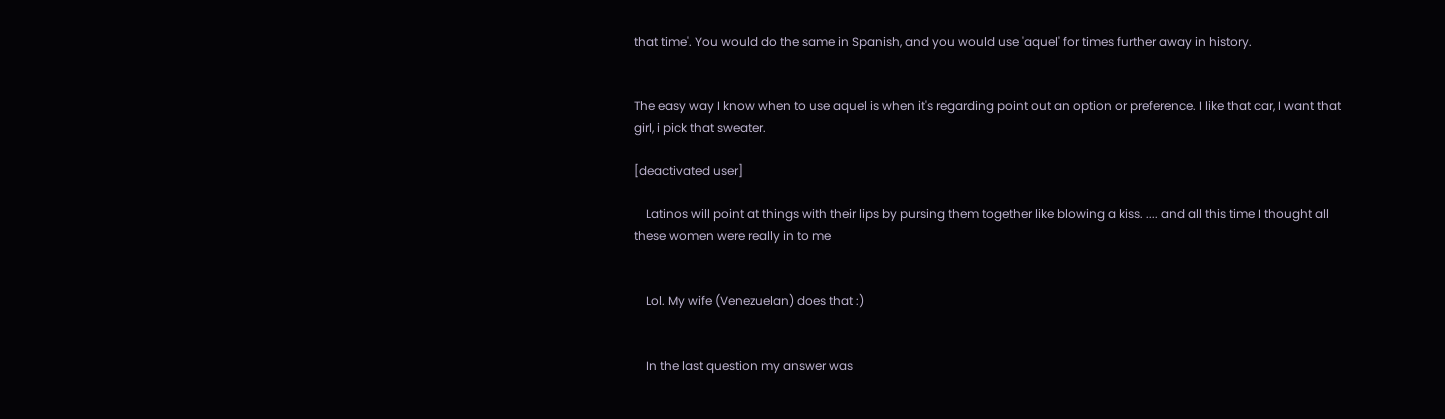that time'. You would do the same in Spanish, and you would use 'aquel' for times further away in history.


The easy way I know when to use aquel is when it's regarding point out an option or preference. I like that car, I want that girl, i pick that sweater.

[deactivated user]

    Latinos will point at things with their lips by pursing them together like blowing a kiss. .... and all this time I thought all these women were really in to me


    Lol. My wife (Venezuelan) does that :)


    In the last question my answer was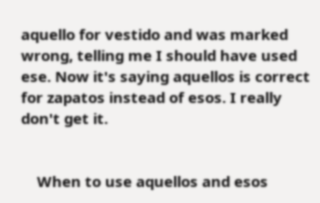aquello for vestido and was marked wrong, telling me I should have used ese. Now it's saying aquellos is correct for zapatos instead of esos. I really don't get it.


    When to use aquellos and esos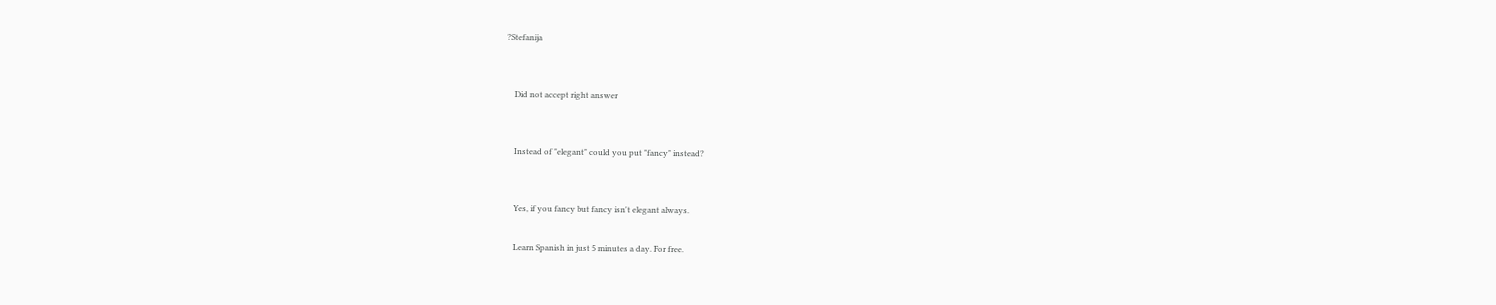?Stefanija


    Did not accept right answer


    Instead of "elegant" could you put "fancy" instead?


    Yes, if you fancy but fancy isn't elegant always.

    Learn Spanish in just 5 minutes a day. For free.